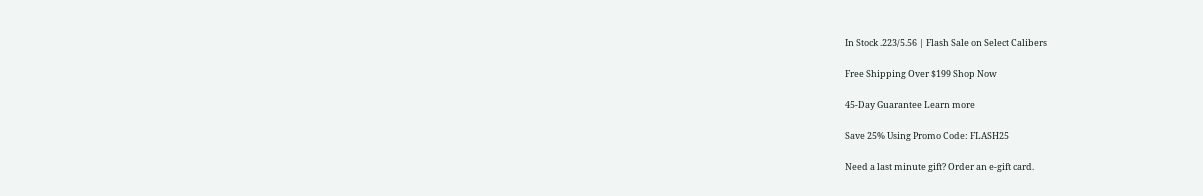In Stock .223/5.56 | Flash Sale on Select Calibers

Free Shipping Over $199 Shop Now

45-Day Guarantee Learn more

Save 25% Using Promo Code: FLASH25

Need a last minute gift? Order an e-gift card.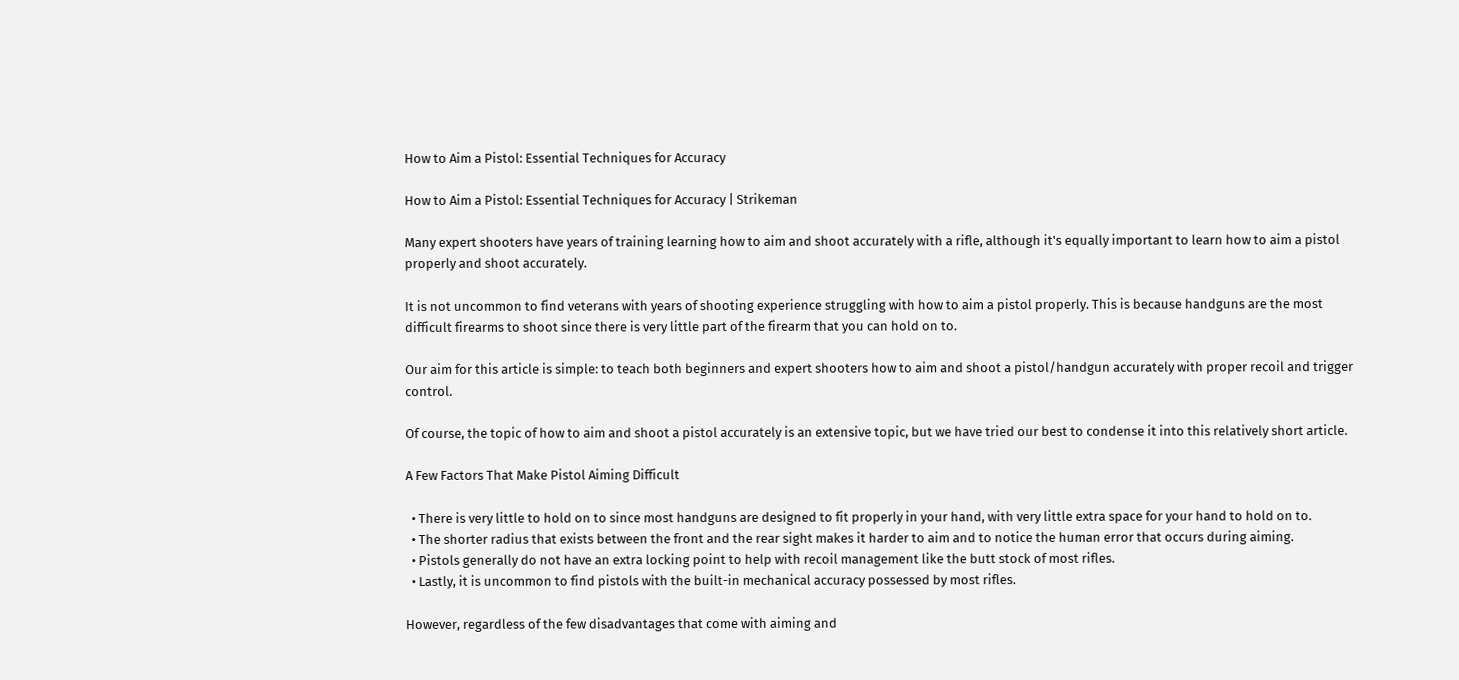How to Aim a Pistol: Essential Techniques for Accuracy

How to Aim a Pistol: Essential Techniques for Accuracy | Strikeman

Many expert shooters have years of training learning how to aim and shoot accurately with a rifle, although it's equally important to learn how to aim a pistol properly and shoot accurately.

It is not uncommon to find veterans with years of shooting experience struggling with how to aim a pistol properly. This is because handguns are the most difficult firearms to shoot since there is very little part of the firearm that you can hold on to.

Our aim for this article is simple: to teach both beginners and expert shooters how to aim and shoot a pistol/handgun accurately with proper recoil and trigger control.

Of course, the topic of how to aim and shoot a pistol accurately is an extensive topic, but we have tried our best to condense it into this relatively short article.

A Few Factors That Make Pistol Aiming Difficult

  • There is very little to hold on to since most handguns are designed to fit properly in your hand, with very little extra space for your hand to hold on to.
  • The shorter radius that exists between the front and the rear sight makes it harder to aim and to notice the human error that occurs during aiming.
  • Pistols generally do not have an extra locking point to help with recoil management like the butt stock of most rifles.
  • Lastly, it is uncommon to find pistols with the built-in mechanical accuracy possessed by most rifles.

However, regardless of the few disadvantages that come with aiming and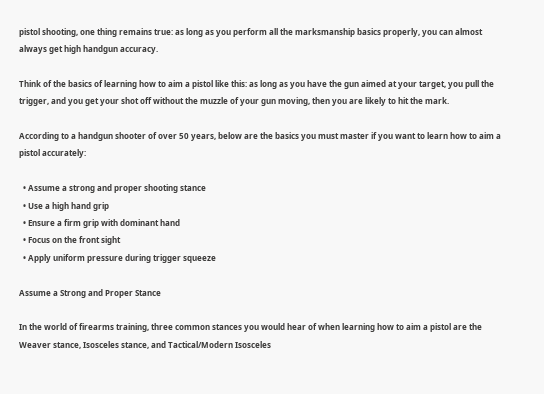pistol shooting, one thing remains true: as long as you perform all the marksmanship basics properly, you can almost always get high handgun accuracy.

Think of the basics of learning how to aim a pistol like this: as long as you have the gun aimed at your target, you pull the trigger, and you get your shot off without the muzzle of your gun moving, then you are likely to hit the mark.

According to a handgun shooter of over 50 years, below are the basics you must master if you want to learn how to aim a pistol accurately:

  • Assume a strong and proper shooting stance
  • Use a high hand grip
  • Ensure a firm grip with dominant hand
  • Focus on the front sight
  • Apply uniform pressure during trigger squeeze

Assume a Strong and Proper Stance

In the world of firearms training, three common stances you would hear of when learning how to aim a pistol are the Weaver stance, Isosceles stance, and Tactical/Modern Isosceles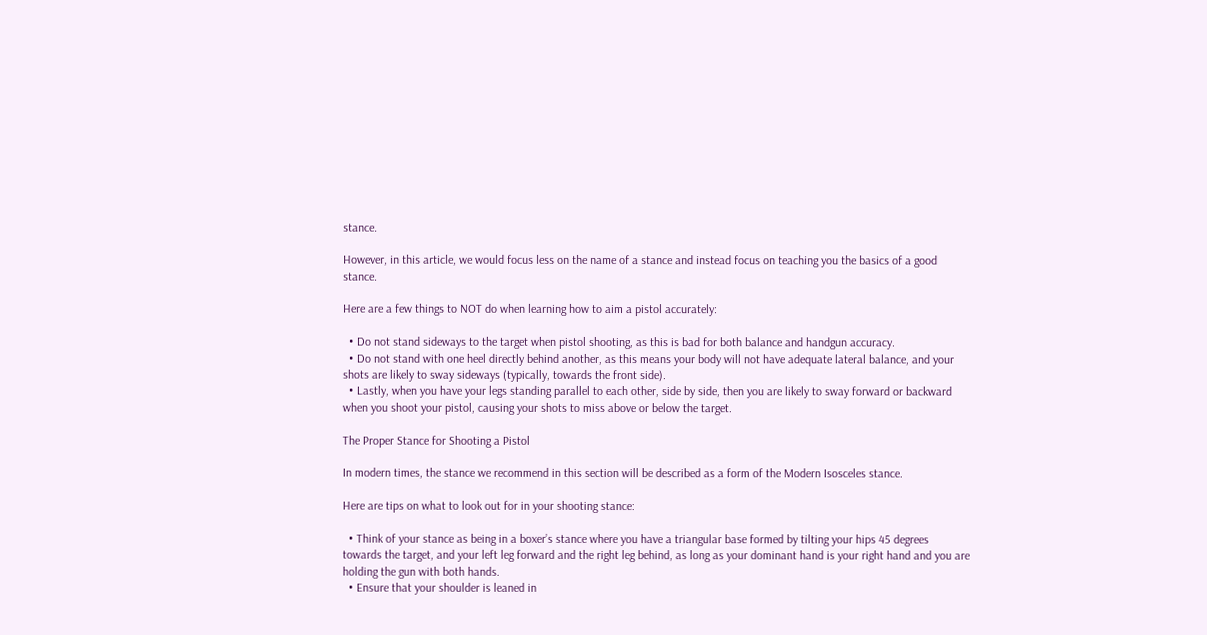stance.

However, in this article, we would focus less on the name of a stance and instead focus on teaching you the basics of a good stance.

Here are a few things to NOT do when learning how to aim a pistol accurately:

  • Do not stand sideways to the target when pistol shooting, as this is bad for both balance and handgun accuracy.
  • Do not stand with one heel directly behind another, as this means your body will not have adequate lateral balance, and your shots are likely to sway sideways (typically, towards the front side).
  • Lastly, when you have your legs standing parallel to each other, side by side, then you are likely to sway forward or backward when you shoot your pistol, causing your shots to miss above or below the target.

The Proper Stance for Shooting a Pistol

In modern times, the stance we recommend in this section will be described as a form of the Modern Isosceles stance.

Here are tips on what to look out for in your shooting stance:

  • Think of your stance as being in a boxer’s stance where you have a triangular base formed by tilting your hips 45 degrees towards the target, and your left leg forward and the right leg behind, as long as your dominant hand is your right hand and you are holding the gun with both hands.
  • Ensure that your shoulder is leaned in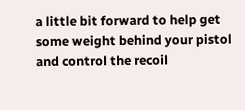a little bit forward to help get some weight behind your pistol and control the recoil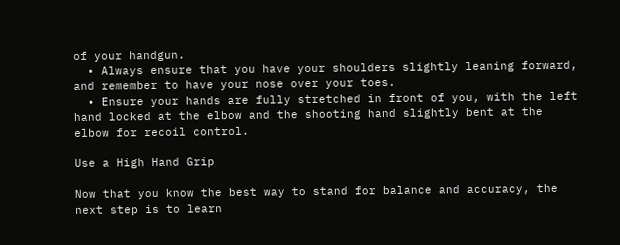of your handgun.
  • Always ensure that you have your shoulders slightly leaning forward, and remember to have your nose over your toes.
  • Ensure your hands are fully stretched in front of you, with the left hand locked at the elbow and the shooting hand slightly bent at the elbow for recoil control.

Use a High Hand Grip

Now that you know the best way to stand for balance and accuracy, the next step is to learn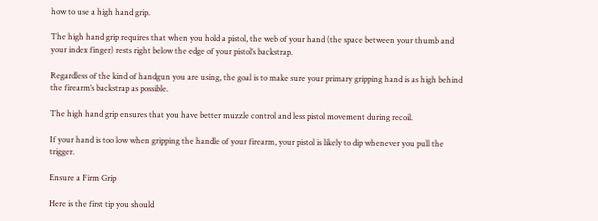how to use a high hand grip.

The high hand grip requires that when you hold a pistol, the web of your hand (the space between your thumb and your index finger) rests right below the edge of your pistol’s backstrap.

Regardless of the kind of handgun you are using, the goal is to make sure your primary gripping hand is as high behind the firearm’s backstrap as possible.

The high hand grip ensures that you have better muzzle control and less pistol movement during recoil.

If your hand is too low when gripping the handle of your firearm, your pistol is likely to dip whenever you pull the trigger.

Ensure a Firm Grip

Here is the first tip you should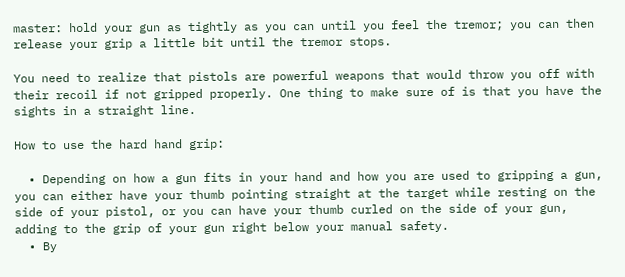master: hold your gun as tightly as you can until you feel the tremor; you can then release your grip a little bit until the tremor stops.

You need to realize that pistols are powerful weapons that would throw you off with their recoil if not gripped properly. One thing to make sure of is that you have the sights in a straight line.

How to use the hard hand grip:

  • Depending on how a gun fits in your hand and how you are used to gripping a gun, you can either have your thumb pointing straight at the target while resting on the side of your pistol, or you can have your thumb curled on the side of your gun, adding to the grip of your gun right below your manual safety.
  • By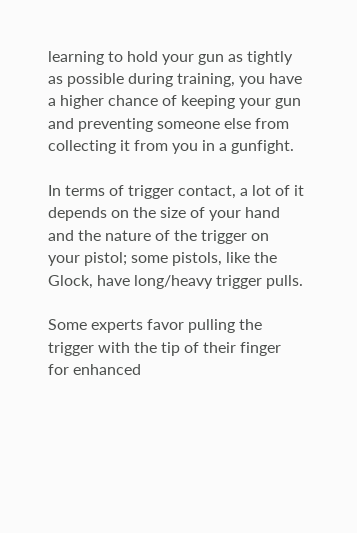learning to hold your gun as tightly as possible during training, you have a higher chance of keeping your gun and preventing someone else from collecting it from you in a gunfight.

In terms of trigger contact, a lot of it depends on the size of your hand and the nature of the trigger on your pistol; some pistols, like the Glock, have long/heavy trigger pulls.

Some experts favor pulling the trigger with the tip of their finger for enhanced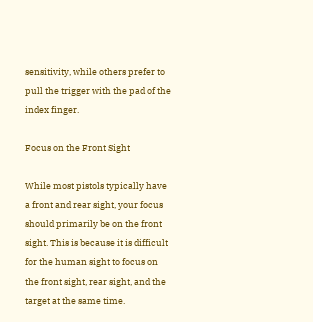sensitivity, while others prefer to pull the trigger with the pad of the index finger.

Focus on the Front Sight

While most pistols typically have a front and rear sight, your focus should primarily be on the front sight. This is because it is difficult for the human sight to focus on the front sight, rear sight, and the target at the same time.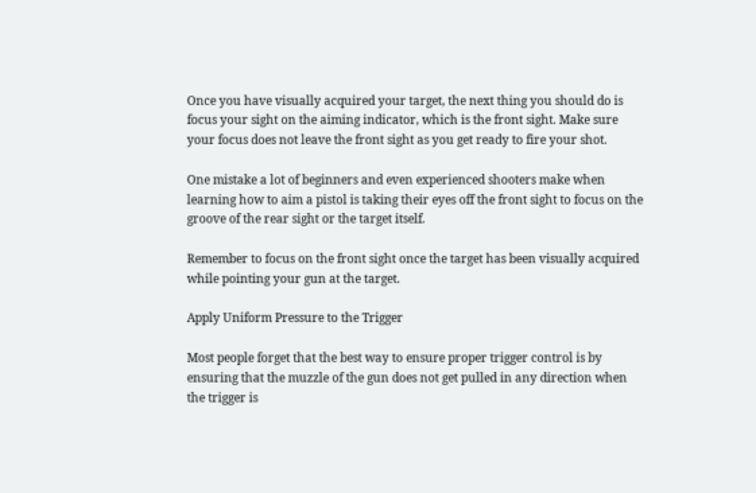Once you have visually acquired your target, the next thing you should do is focus your sight on the aiming indicator, which is the front sight. Make sure your focus does not leave the front sight as you get ready to fire your shot.

One mistake a lot of beginners and even experienced shooters make when learning how to aim a pistol is taking their eyes off the front sight to focus on the groove of the rear sight or the target itself.

Remember to focus on the front sight once the target has been visually acquired while pointing your gun at the target.

Apply Uniform Pressure to the Trigger

Most people forget that the best way to ensure proper trigger control is by ensuring that the muzzle of the gun does not get pulled in any direction when the trigger is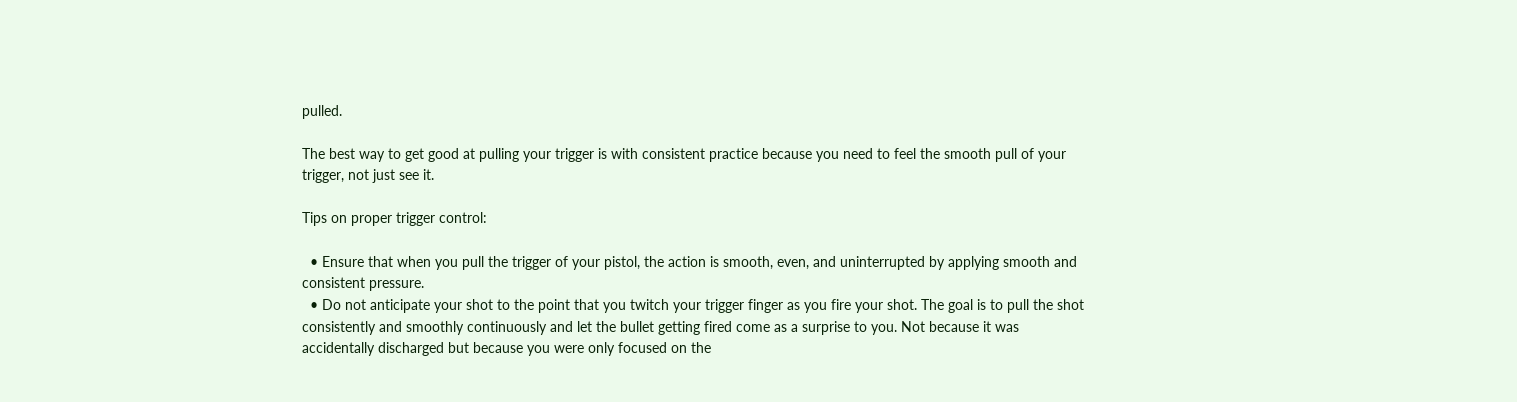pulled.

The best way to get good at pulling your trigger is with consistent practice because you need to feel the smooth pull of your trigger, not just see it.

Tips on proper trigger control:

  • Ensure that when you pull the trigger of your pistol, the action is smooth, even, and uninterrupted by applying smooth and consistent pressure.
  • Do not anticipate your shot to the point that you twitch your trigger finger as you fire your shot. The goal is to pull the shot consistently and smoothly continuously and let the bullet getting fired come as a surprise to you. Not because it was accidentally discharged but because you were only focused on the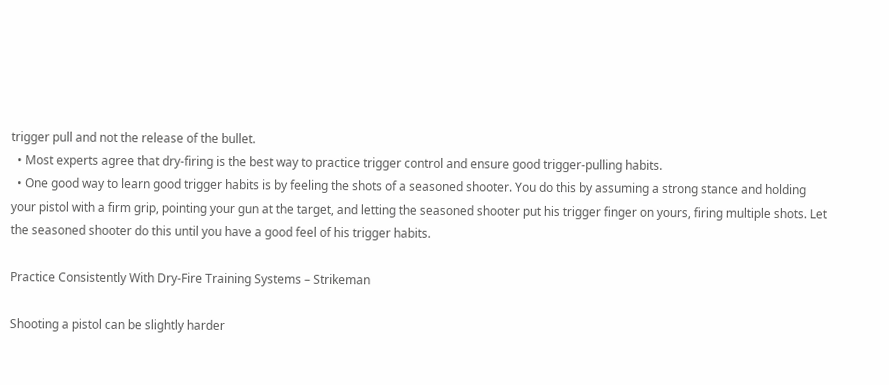trigger pull and not the release of the bullet.
  • Most experts agree that dry-firing is the best way to practice trigger control and ensure good trigger-pulling habits.
  • One good way to learn good trigger habits is by feeling the shots of a seasoned shooter. You do this by assuming a strong stance and holding your pistol with a firm grip, pointing your gun at the target, and letting the seasoned shooter put his trigger finger on yours, firing multiple shots. Let the seasoned shooter do this until you have a good feel of his trigger habits.

Practice Consistently With Dry-Fire Training Systems – Strikeman

Shooting a pistol can be slightly harder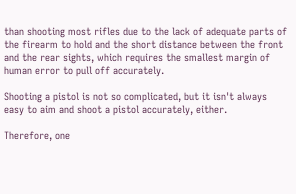than shooting most rifles due to the lack of adequate parts of the firearm to hold and the short distance between the front and the rear sights, which requires the smallest margin of human error to pull off accurately.

Shooting a pistol is not so complicated, but it isn't always easy to aim and shoot a pistol accurately, either.

Therefore, one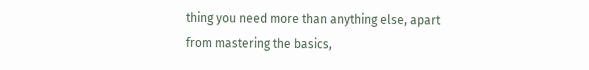thing you need more than anything else, apart from mastering the basics,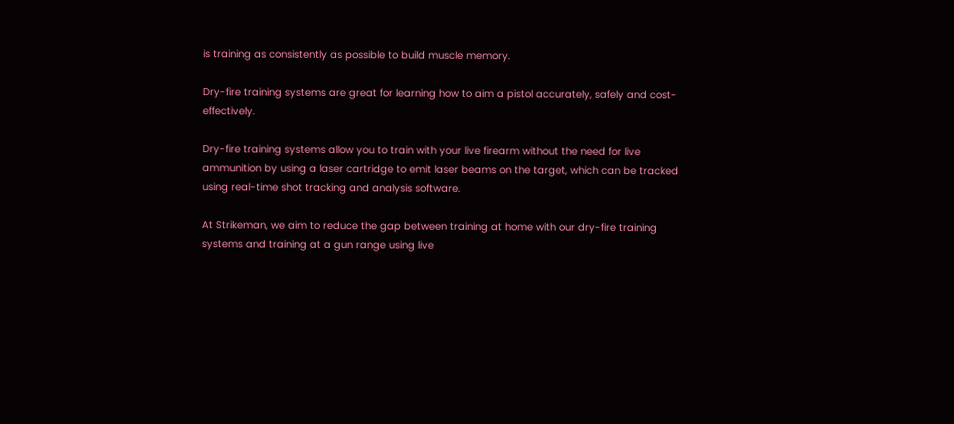is training as consistently as possible to build muscle memory.

Dry-fire training systems are great for learning how to aim a pistol accurately, safely and cost-effectively.

Dry-fire training systems allow you to train with your live firearm without the need for live ammunition by using a laser cartridge to emit laser beams on the target, which can be tracked using real-time shot tracking and analysis software.

At Strikeman, we aim to reduce the gap between training at home with our dry-fire training systems and training at a gun range using live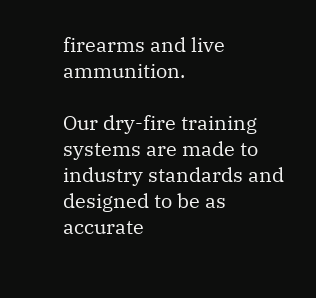firearms and live ammunition.

Our dry-fire training systems are made to industry standards and designed to be as accurate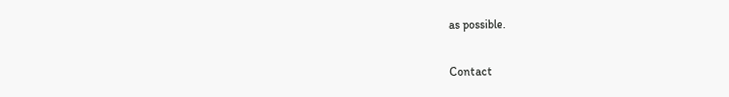as possible.

Contact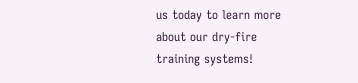us today to learn more about our dry-fire training systems!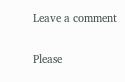Leave a comment

Please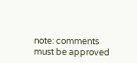note: comments must be approved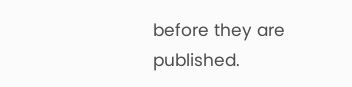before they are published.